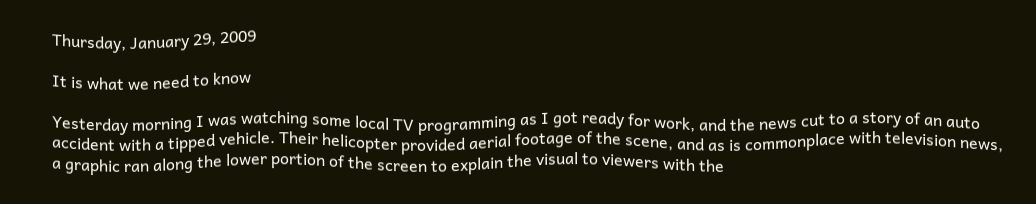Thursday, January 29, 2009

It is what we need to know

Yesterday morning I was watching some local TV programming as I got ready for work, and the news cut to a story of an auto accident with a tipped vehicle. Their helicopter provided aerial footage of the scene, and as is commonplace with television news, a graphic ran along the lower portion of the screen to explain the visual to viewers with the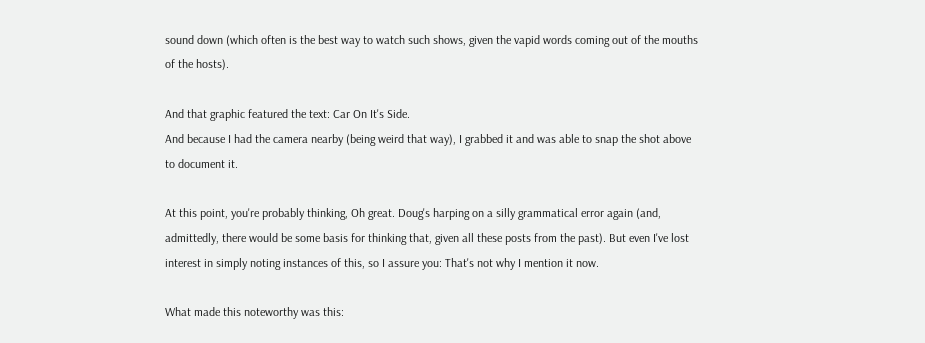sound down (which often is the best way to watch such shows, given the vapid words coming out of the mouths of the hosts).

And that graphic featured the text: Car On It's Side.
And because I had the camera nearby (being weird that way), I grabbed it and was able to snap the shot above to document it.

At this point, you're probably thinking, Oh great. Doug's harping on a silly grammatical error again (and, admittedly, there would be some basis for thinking that, given all these posts from the past). But even I've lost interest in simply noting instances of this, so I assure you: That's not why I mention it now.

What made this noteworthy was this: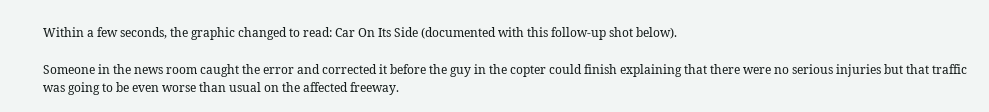Within a few seconds, the graphic changed to read: Car On Its Side (documented with this follow-up shot below).

Someone in the news room caught the error and corrected it before the guy in the copter could finish explaining that there were no serious injuries but that traffic was going to be even worse than usual on the affected freeway.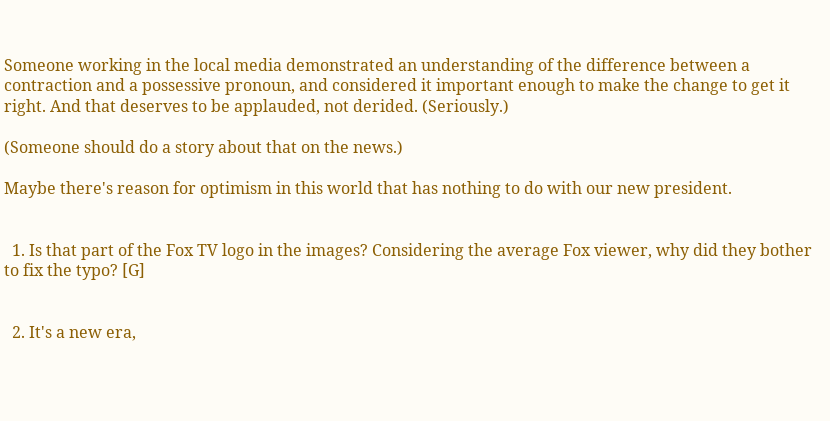Someone working in the local media demonstrated an understanding of the difference between a contraction and a possessive pronoun, and considered it important enough to make the change to get it right. And that deserves to be applauded, not derided. (Seriously.)

(Someone should do a story about that on the news.)

Maybe there's reason for optimism in this world that has nothing to do with our new president.


  1. Is that part of the Fox TV logo in the images? Considering the average Fox viewer, why did they bother to fix the typo? [G]


  2. It's a new era,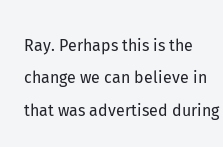Ray. Perhaps this is the change we can believe in that was advertised during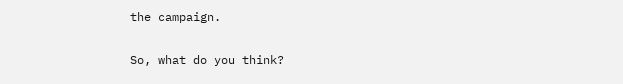the campaign.


So, what do you think?